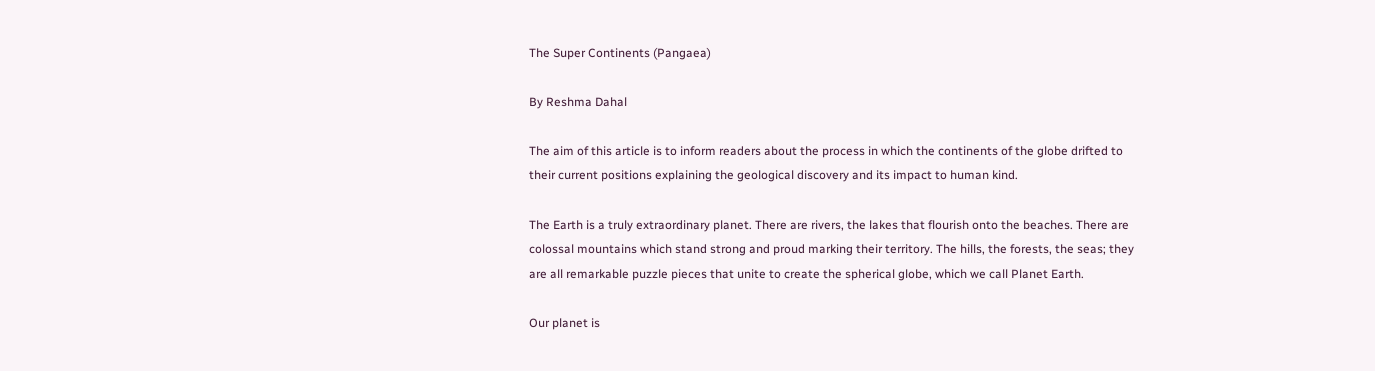The Super Continents (Pangaea)

By Reshma Dahal

The aim of this article is to inform readers about the process in which the continents of the globe drifted to their current positions explaining the geological discovery and its impact to human kind.

The Earth is a truly extraordinary planet. There are rivers, the lakes that flourish onto the beaches. There are colossal mountains which stand strong and proud marking their territory. The hills, the forests, the seas; they are all remarkable puzzle pieces that unite to create the spherical globe, which we call Planet Earth.

Our planet is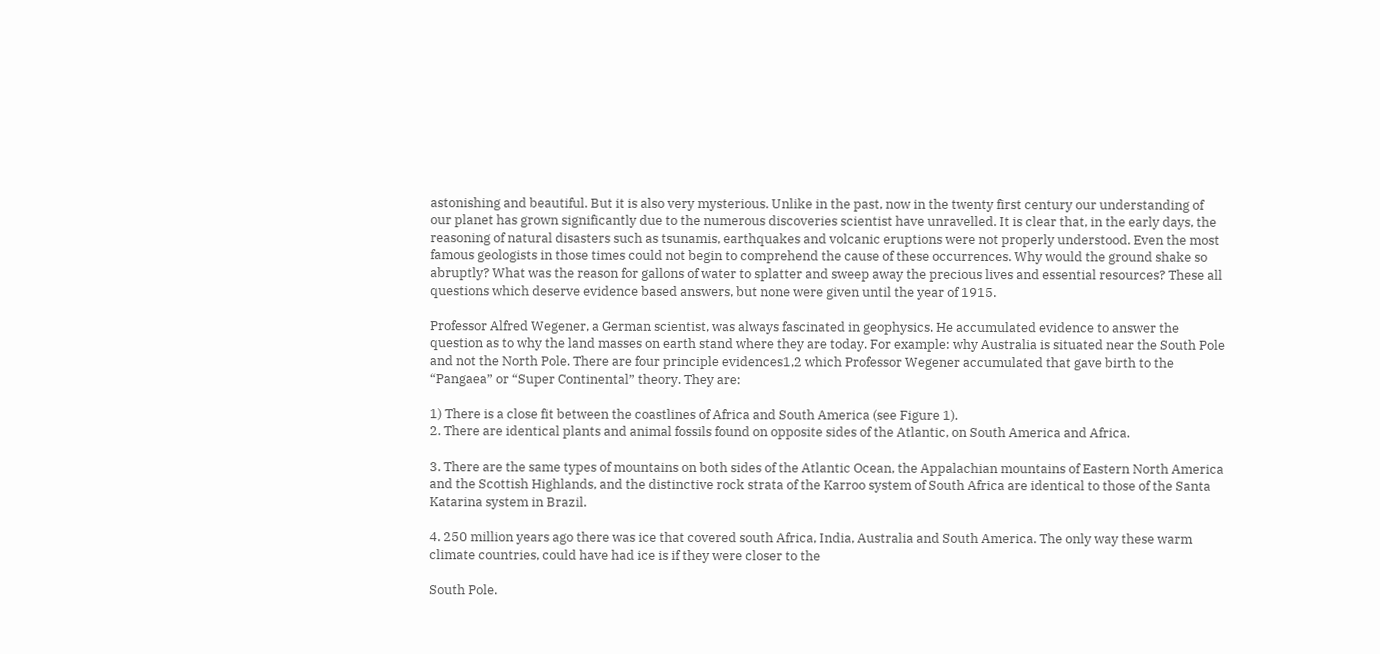astonishing and beautiful. But it is also very mysterious. Unlike in the past, now in the twenty first century our understanding of our planet has grown significantly due to the numerous discoveries scientist have unravelled. It is clear that, in the early days, the reasoning of natural disasters such as tsunamis, earthquakes and volcanic eruptions were not properly understood. Even the most famous geologists in those times could not begin to comprehend the cause of these occurrences. Why would the ground shake so abruptly? What was the reason for gallons of water to splatter and sweep away the precious lives and essential resources? These all questions which deserve evidence based answers, but none were given until the year of 1915.

Professor Alfred Wegener, a German scientist, was always fascinated in geophysics. He accumulated evidence to answer the question as to why the land masses on earth stand where they are today. For example: why Australia is situated near the South Pole and not the North Pole. There are four principle evidences1,2 which Professor Wegener accumulated that gave birth to the “Pangaea” or “Super Continental” theory. They are:

1) There is a close fit between the coastlines of Africa and South America (see Figure 1).
2. There are identical plants and animal fossils found on opposite sides of the Atlantic, on South America and Africa.

3. There are the same types of mountains on both sides of the Atlantic Ocean, the Appalachian mountains of Eastern North America and the Scottish Highlands, and the distinctive rock strata of the Karroo system of South Africa are identical to those of the Santa Katarina system in Brazil.

4. 250 million years ago there was ice that covered south Africa, India, Australia and South America. The only way these warm climate countries, could have had ice is if they were closer to the

South Pole.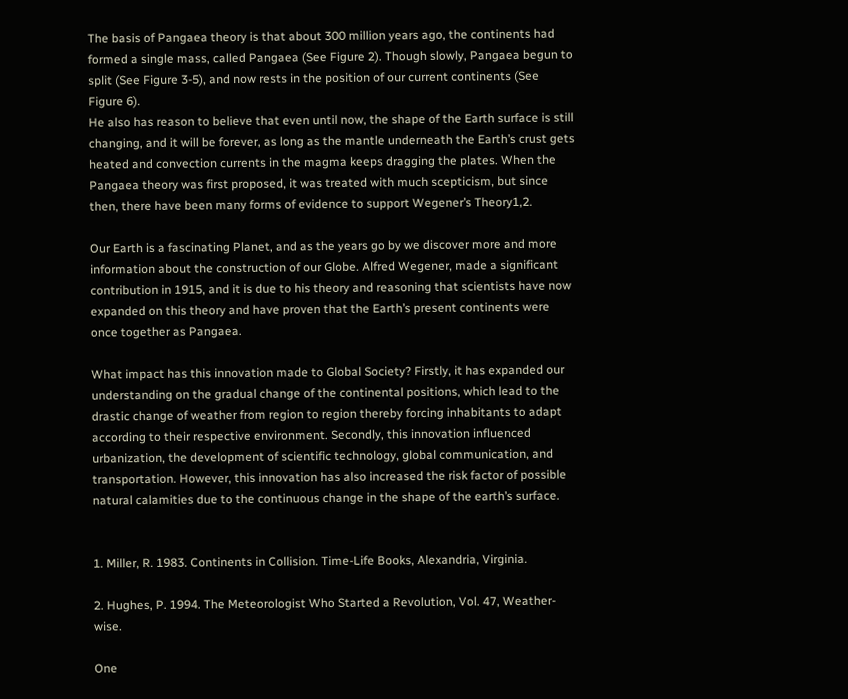The basis of Pangaea theory is that about 300 million years ago, the continents had formed a single mass, called Pangaea (See Figure 2). Though slowly, Pangaea begun to split (See Figure 3-5), and now rests in the position of our current continents (See Figure 6).
He also has reason to believe that even until now, the shape of the Earth surface is still changing, and it will be forever, as long as the mantle underneath the Earth’s crust gets heated and convection currents in the magma keeps dragging the plates. When the Pangaea theory was first proposed, it was treated with much scepticism, but since then, there have been many forms of evidence to support Wegener’s Theory1,2.

Our Earth is a fascinating Planet, and as the years go by we discover more and more information about the construction of our Globe. Alfred Wegener, made a significant contribution in 1915, and it is due to his theory and reasoning that scientists have now expanded on this theory and have proven that the Earth’s present continents were once together as Pangaea.

What impact has this innovation made to Global Society? Firstly, it has expanded our understanding on the gradual change of the continental positions, which lead to the drastic change of weather from region to region thereby forcing inhabitants to adapt according to their respective environment. Secondly, this innovation influenced urbanization, the development of scientific technology, global communication, and transportation. However, this innovation has also increased the risk factor of possible natural calamities due to the continuous change in the shape of the earth’s surface.


1. Miller, R. 1983. Continents in Collision. Time-Life Books, Alexandria, Virginia.

2. Hughes, P. 1994. The Meteorologist Who Started a Revolution, Vol. 47, Weather-wise.

One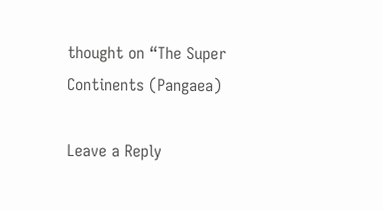thought on “The Super Continents (Pangaea)

Leave a Reply